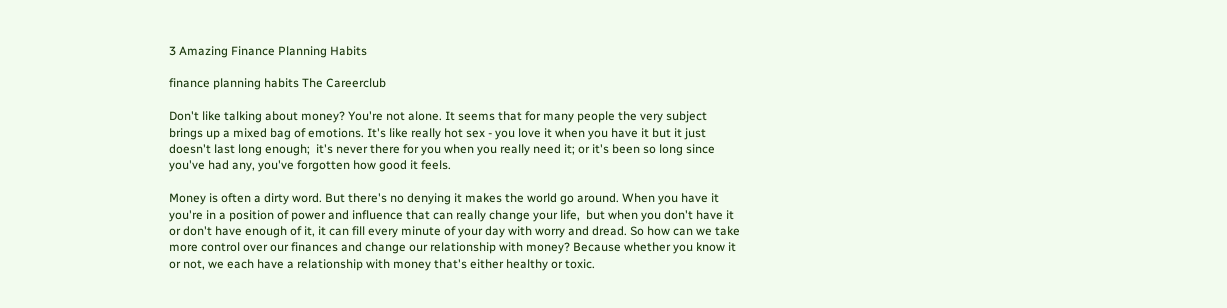3 Amazing Finance Planning Habits

finance planning habits The Careerclub

Don't like talking about money? You're not alone. It seems that for many people the very subject brings up a mixed bag of emotions. It's like really hot sex - you love it when you have it but it just doesn't last long enough;  it's never there for you when you really need it; or it's been so long since you've had any, you've forgotten how good it feels.

Money is often a dirty word. But there's no denying it makes the world go around. When you have it you're in a position of power and influence that can really change your life,  but when you don't have it or don't have enough of it, it can fill every minute of your day with worry and dread. So how can we take more control over our finances and change our relationship with money? Because whether you know it or not, we each have a relationship with money that's either healthy or toxic.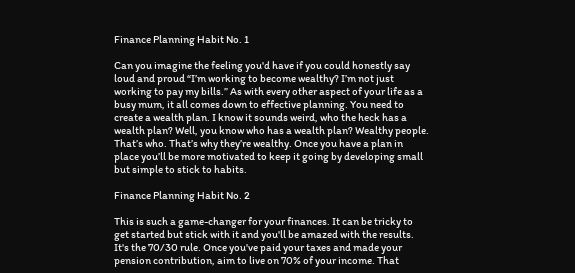Finance Planning Habit No. 1

Can you imagine the feeling you'd have if you could honestly say loud and proud “I’m working to become wealthy? I’m not just working to pay my bills.” As with every other aspect of your life as a busy mum, it all comes down to effective planning. You need to create a wealth plan. I know it sounds weird, who the heck has a wealth plan? Well, you know who has a wealth plan? Wealthy people. That’s who. That’s why they’re wealthy. Once you have a plan in place you’ll be more motivated to keep it going by developing small but simple to stick to habits.

Finance Planning Habit No. 2

This is such a game-changer for your finances. It can be tricky to get started but stick with it and you'll be amazed with the results. It's the 70/30 rule. Once you've paid your taxes and made your pension contribution, aim to live on 70% of your income. That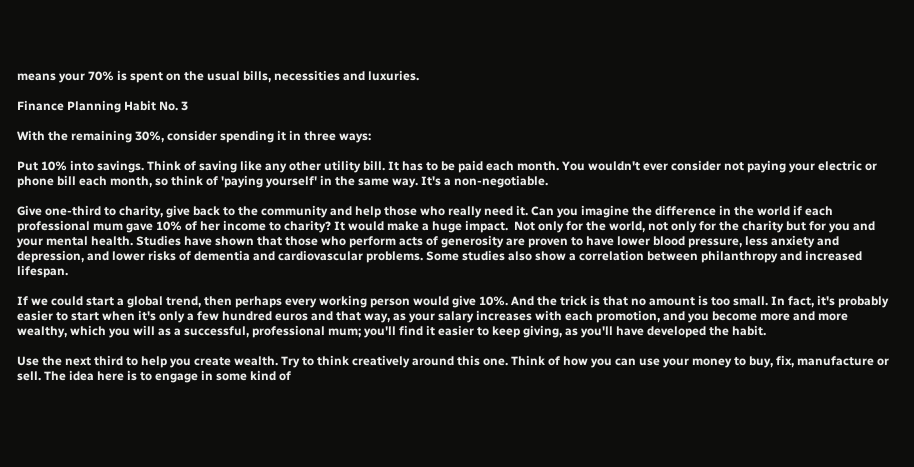means your 70% is spent on the usual bills, necessities and luxuries.

Finance Planning Habit No. 3

With the remaining 30%, consider spending it in three ways:

Put 10% into savings. Think of saving like any other utility bill. It has to be paid each month. You wouldn't ever consider not paying your electric or phone bill each month, so think of 'paying yourself' in the same way. It's a non-negotiable.

Give one-third to charity, give back to the community and help those who really need it. Can you imagine the difference in the world if each professional mum gave 10% of her income to charity? It would make a huge impact.  Not only for the world, not only for the charity but for you and your mental health. Studies have shown that those who perform acts of generosity are proven to have lower blood pressure, less anxiety and depression, and lower risks of dementia and cardiovascular problems. Some studies also show a correlation between philanthropy and increased lifespan.

If we could start a global trend, then perhaps every working person would give 10%. And the trick is that no amount is too small. In fact, it's probably easier to start when it's only a few hundred euros and that way, as your salary increases with each promotion, and you become more and more wealthy, which you will as a successful, professional mum; you'll find it easier to keep giving, as you'll have developed the habit.

Use the next third to help you create wealth. Try to think creatively around this one. Think of how you can use your money to buy, fix, manufacture or sell. The idea here is to engage in some kind of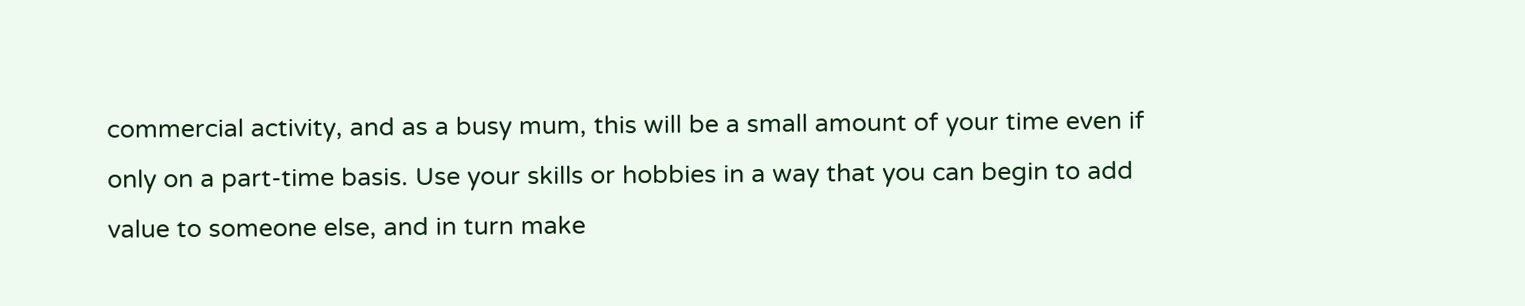commercial activity, and as a busy mum, this will be a small amount of your time even if only on a part-time basis. Use your skills or hobbies in a way that you can begin to add value to someone else, and in turn make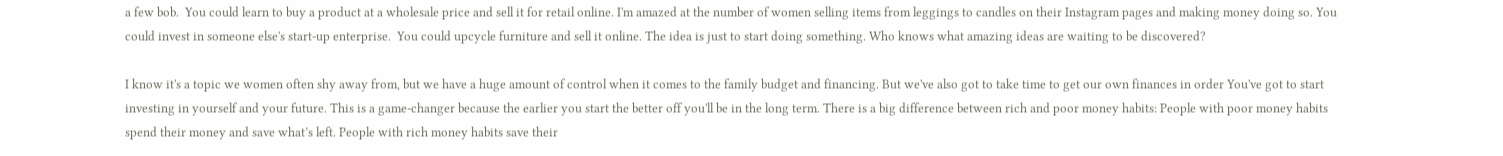a few bob.  You could learn to buy a product at a wholesale price and sell it for retail online. I'm amazed at the number of women selling items from leggings to candles on their Instagram pages and making money doing so. You could invest in someone else's start-up enterprise.  You could upcycle furniture and sell it online. The idea is just to start doing something. Who knows what amazing ideas are waiting to be discovered?

I know it's a topic we women often shy away from, but we have a huge amount of control when it comes to the family budget and financing. But we've also got to take time to get our own finances in order You've got to start investing in yourself and your future. This is a game-changer because the earlier you start the better off you'll be in the long term. There is a big difference between rich and poor money habits: People with poor money habits spend their money and save what’s left. People with rich money habits save their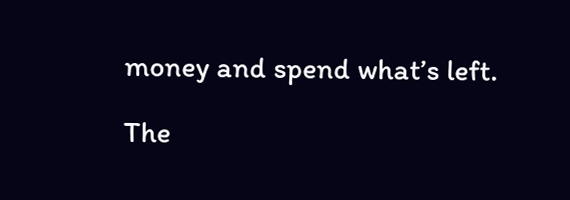money and spend what’s left.

The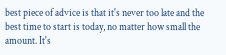best piece of advice is that it's never too late and the best time to start is today, no matter how small the amount. It's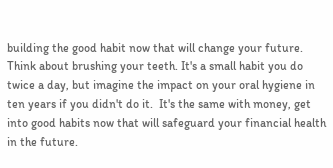building the good habit now that will change your future. Think about brushing your teeth. It's a small habit you do twice a day, but imagine the impact on your oral hygiene in ten years if you didn't do it.  It's the same with money, get into good habits now that will safeguard your financial health in the future.